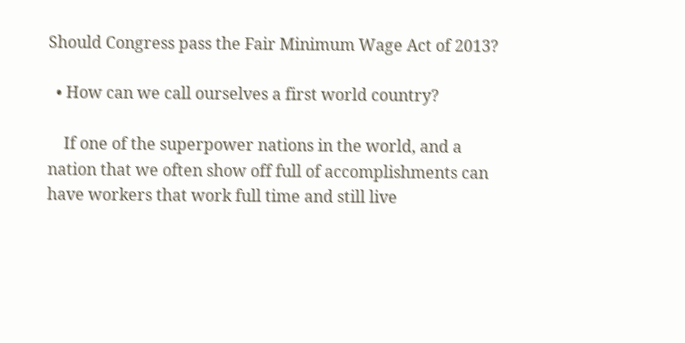Should Congress pass the Fair Minimum Wage Act of 2013?

  • How can we call ourselves a first world country?

    If one of the superpower nations in the world, and a nation that we often show off full of accomplishments can have workers that work full time and still live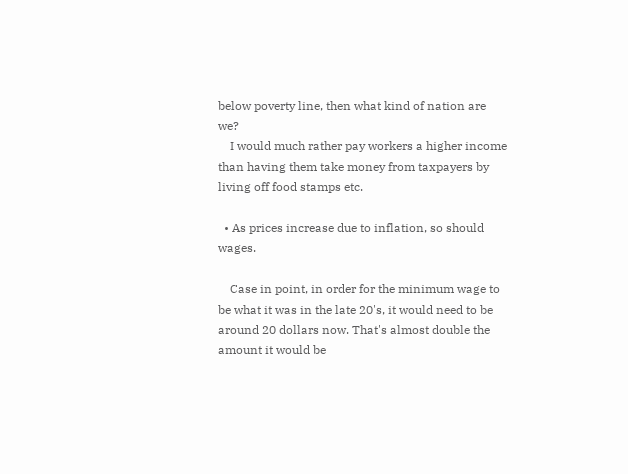below poverty line, then what kind of nation are we?
    I would much rather pay workers a higher income than having them take money from taxpayers by living off food stamps etc.

  • As prices increase due to inflation, so should wages.

    Case in point, in order for the minimum wage to be what it was in the late 20's, it would need to be around 20 dollars now. That's almost double the amount it would be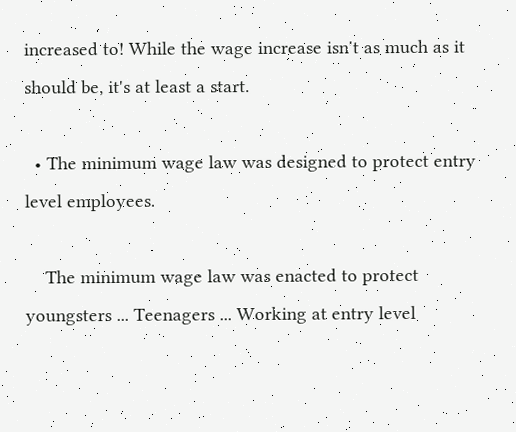increased to! While the wage increase isn't as much as it should be, it's at least a start.

  • The minimum wage law was designed to protect entry level employees.

    The minimum wage law was enacted to protect youngsters ... Teenagers ... Working at entry level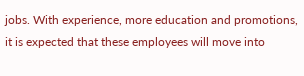jobs. With experience, more education and promotions, it is expected that these employees will move into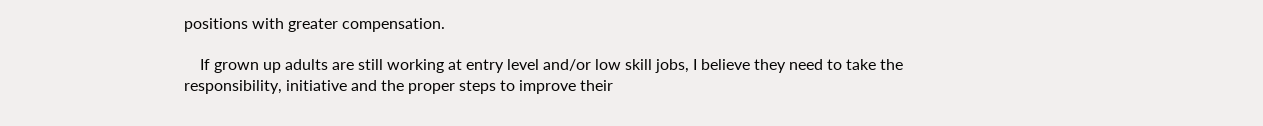positions with greater compensation.

    If grown up adults are still working at entry level and/or low skill jobs, I believe they need to take the responsibility, initiative and the proper steps to improve their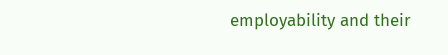employability and their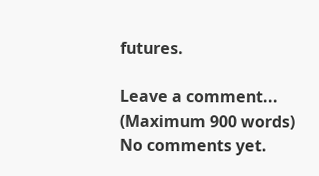futures.

Leave a comment...
(Maximum 900 words)
No comments yet.